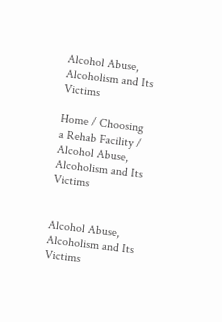Alcohol Abuse, Alcoholism and Its Victims

Home / Choosing a Rehab Facility / Alcohol Abuse, Alcoholism and Its Victims


Alcohol Abuse, Alcoholism and Its Victims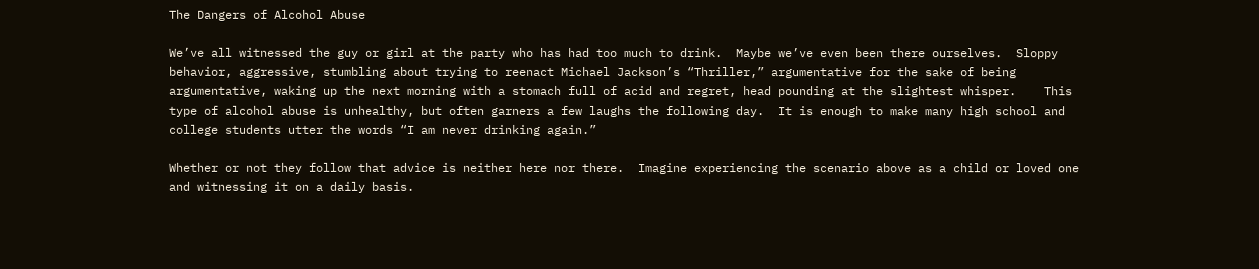The Dangers of Alcohol Abuse

We’ve all witnessed the guy or girl at the party who has had too much to drink.  Maybe we’ve even been there ourselves.  Sloppy behavior, aggressive, stumbling about trying to reenact Michael Jackson’s “Thriller,” argumentative for the sake of being argumentative, waking up the next morning with a stomach full of acid and regret, head pounding at the slightest whisper.    This type of alcohol abuse is unhealthy, but often garners a few laughs the following day.  It is enough to make many high school and college students utter the words “I am never drinking again.”

Whether or not they follow that advice is neither here nor there.  Imagine experiencing the scenario above as a child or loved one and witnessing it on a daily basis.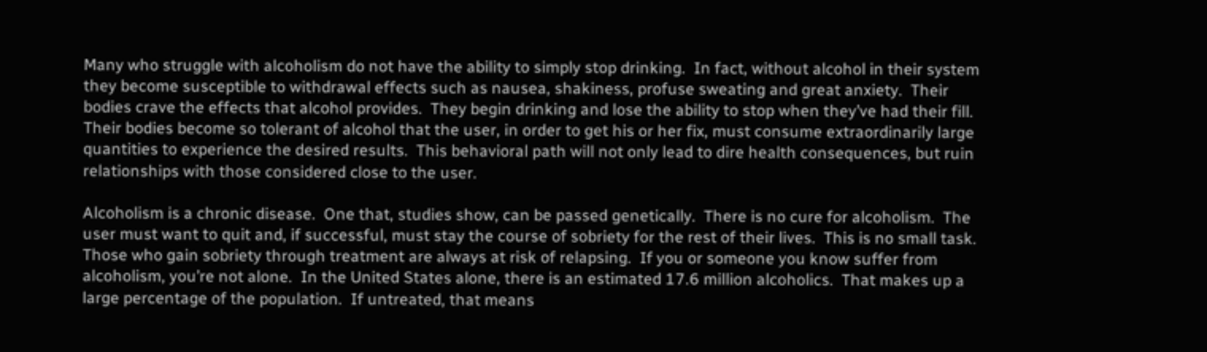Many who struggle with alcoholism do not have the ability to simply stop drinking.  In fact, without alcohol in their system they become susceptible to withdrawal effects such as nausea, shakiness, profuse sweating and great anxiety.  Their bodies crave the effects that alcohol provides.  They begin drinking and lose the ability to stop when they’ve had their fill.  Their bodies become so tolerant of alcohol that the user, in order to get his or her fix, must consume extraordinarily large quantities to experience the desired results.  This behavioral path will not only lead to dire health consequences, but ruin relationships with those considered close to the user.

Alcoholism is a chronic disease.  One that, studies show, can be passed genetically.  There is no cure for alcoholism.  The user must want to quit and, if successful, must stay the course of sobriety for the rest of their lives.  This is no small task.  Those who gain sobriety through treatment are always at risk of relapsing.  If you or someone you know suffer from alcoholism, you’re not alone.  In the United States alone, there is an estimated 17.6 million alcoholics.  That makes up a large percentage of the population.  If untreated, that means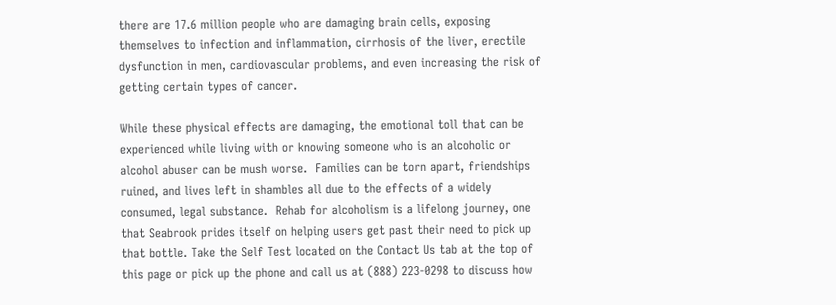there are 17.6 million people who are damaging brain cells, exposing themselves to infection and inflammation, cirrhosis of the liver, erectile dysfunction in men, cardiovascular problems, and even increasing the risk of getting certain types of cancer.

While these physical effects are damaging, the emotional toll that can be experienced while living with or knowing someone who is an alcoholic or alcohol abuser can be mush worse.  Families can be torn apart, friendships ruined, and lives left in shambles all due to the effects of a widely consumed, legal substance.  Rehab for alcoholism is a lifelong journey, one that Seabrook prides itself on helping users get past their need to pick up that bottle. Take the Self Test located on the Contact Us tab at the top of this page or pick up the phone and call us at (888) 223-0298 to discuss how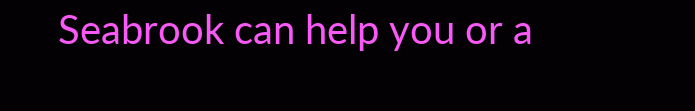Seabrook can help you or a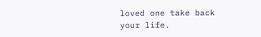loved one take back your life.